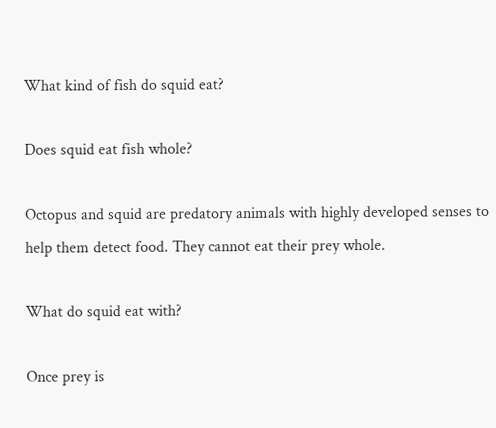What kind of fish do squid eat?

Does squid eat fish whole?

Octopus and squid are predatory animals with highly developed senses to help them detect food. They cannot eat their prey whole.

What do squid eat with?

Once prey is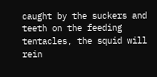caught by the suckers and teeth on the feeding tentacles, the squid will rein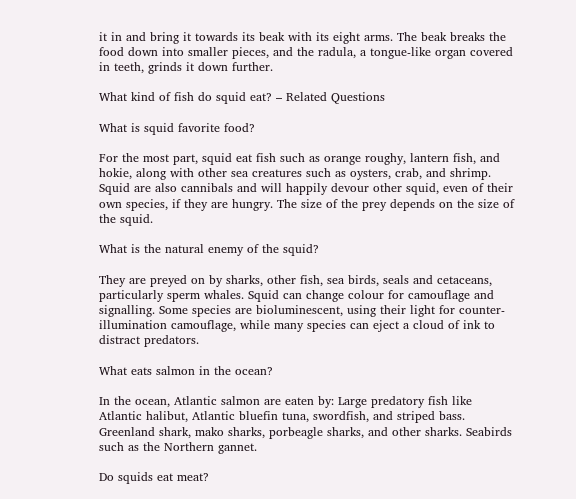it in and bring it towards its beak with its eight arms. The beak breaks the food down into smaller pieces, and the radula, a tongue-like organ covered in teeth, grinds it down further.

What kind of fish do squid eat? – Related Questions

What is squid favorite food?

For the most part, squid eat fish such as orange roughy, lantern fish, and hokie, along with other sea creatures such as oysters, crab, and shrimp. Squid are also cannibals and will happily devour other squid, even of their own species, if they are hungry. The size of the prey depends on the size of the squid.

What is the natural enemy of the squid?

They are preyed on by sharks, other fish, sea birds, seals and cetaceans, particularly sperm whales. Squid can change colour for camouflage and signalling. Some species are bioluminescent, using their light for counter-illumination camouflage, while many species can eject a cloud of ink to distract predators.

What eats salmon in the ocean?

In the ocean, Atlantic salmon are eaten by: Large predatory fish like Atlantic halibut, Atlantic bluefin tuna, swordfish, and striped bass. Greenland shark, mako sharks, porbeagle sharks, and other sharks. Seabirds such as the Northern gannet.

Do squids eat meat?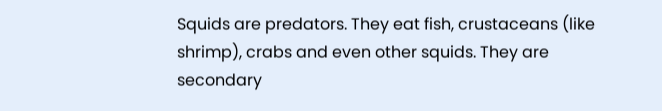Squids are predators. They eat fish, crustaceans (like shrimp), crabs and even other squids. They are secondary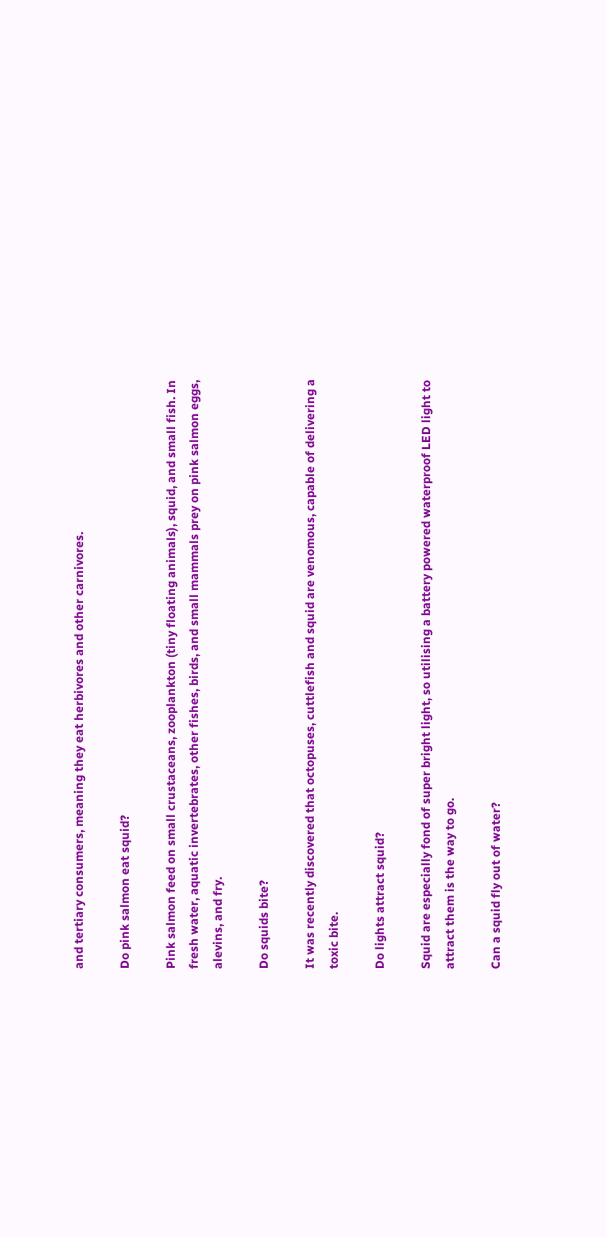and tertiary consumers, meaning they eat herbivores and other carnivores.

Do pink salmon eat squid?

Pink salmon feed on small crustaceans, zooplankton (tiny floating animals), squid, and small fish. In fresh water, aquatic invertebrates, other fishes, birds, and small mammals prey on pink salmon eggs, alevins, and fry.

Do squids bite?

It was recently discovered that octopuses, cuttlefish and squid are venomous, capable of delivering a toxic bite.

Do lights attract squid?

Squid are especially fond of super bright light, so utilising a battery powered waterproof LED light to attract them is the way to go.

Can a squid fly out of water?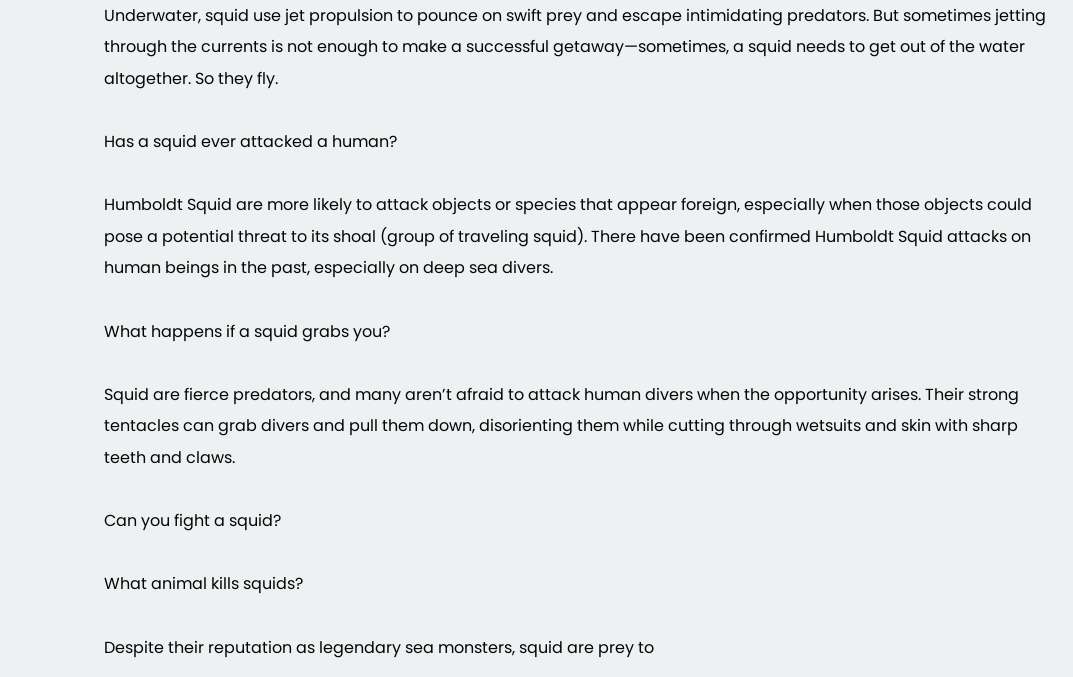Underwater, squid use jet propulsion to pounce on swift prey and escape intimidating predators. But sometimes jetting through the currents is not enough to make a successful getaway—sometimes, a squid needs to get out of the water altogether. So they fly.

Has a squid ever attacked a human?

Humboldt Squid are more likely to attack objects or species that appear foreign, especially when those objects could pose a potential threat to its shoal (group of traveling squid). There have been confirmed Humboldt Squid attacks on human beings in the past, especially on deep sea divers.

What happens if a squid grabs you?

Squid are fierce predators, and many aren’t afraid to attack human divers when the opportunity arises. Their strong tentacles can grab divers and pull them down, disorienting them while cutting through wetsuits and skin with sharp teeth and claws.

Can you fight a squid?

What animal kills squids?

Despite their reputation as legendary sea monsters, squid are prey to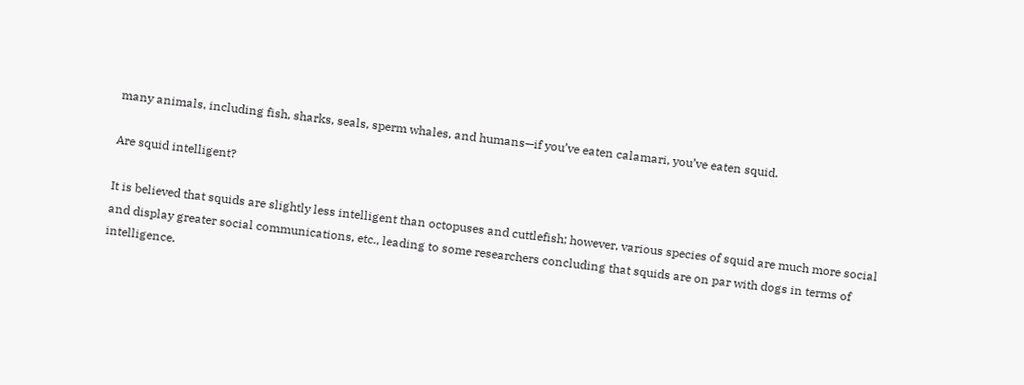many animals, including fish, sharks, seals, sperm whales, and humans—if you’ve eaten calamari, you’ve eaten squid.

Are squid intelligent?

It is believed that squids are slightly less intelligent than octopuses and cuttlefish; however, various species of squid are much more social and display greater social communications, etc., leading to some researchers concluding that squids are on par with dogs in terms of intelligence.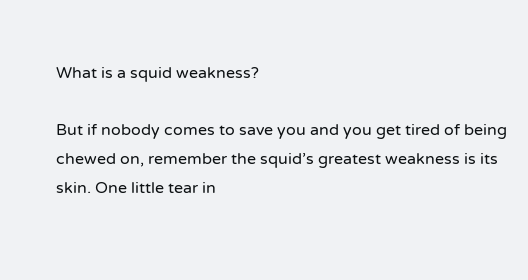What is a squid weakness?

But if nobody comes to save you and you get tired of being chewed on, remember the squid’s greatest weakness is its skin. One little tear in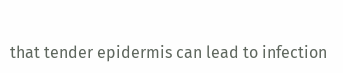that tender epidermis can lead to infection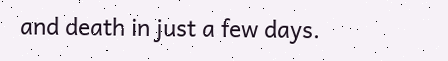and death in just a few days.